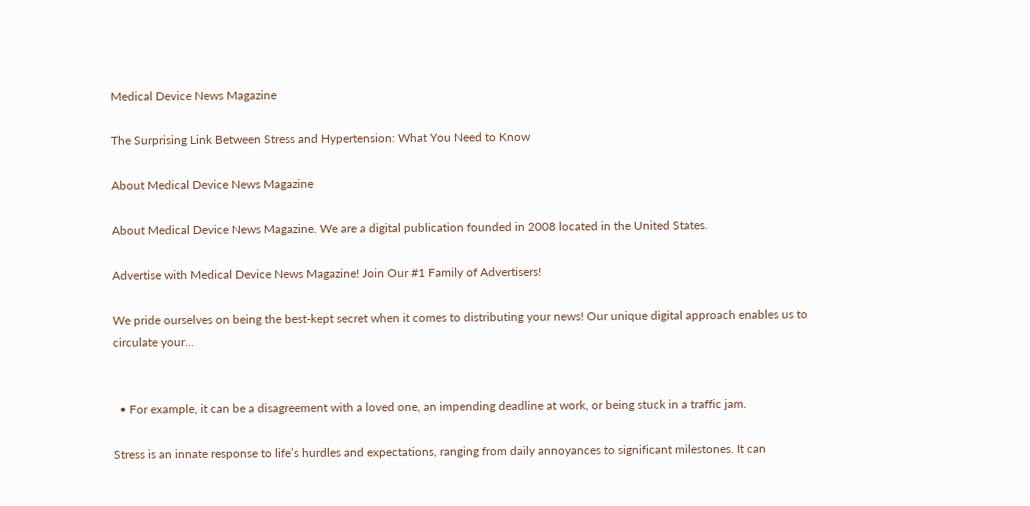Medical Device News Magazine

The Surprising Link Between Stress and Hypertension: What You Need to Know

About Medical Device News Magazine

About Medical Device News Magazine. We are a digital publication founded in 2008 located in the United States.

Advertise with Medical Device News Magazine! Join Our #1 Family of Advertisers!

We pride ourselves on being the best-kept secret when it comes to distributing your news! Our unique digital approach enables us to circulate your...


  • For example, it can be a disagreement with a loved one, an impending deadline at work, or being stuck in a traffic jam.

Stress is an innate response to life’s hurdles and expectations, ranging from daily annoyances to significant milestones. It can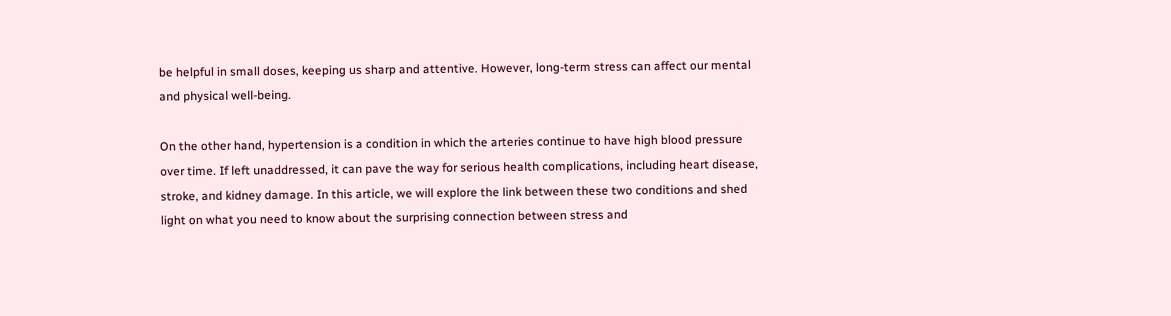be helpful in small doses, keeping us sharp and attentive. However, long-term stress can affect our mental and physical well-being.

On the other hand, hypertension is a condition in which the arteries continue to have high blood pressure over time. If left unaddressed, it can pave the way for serious health complications, including heart disease, stroke, and kidney damage. In this article, we will explore the link between these two conditions and shed light on what you need to know about the surprising connection between stress and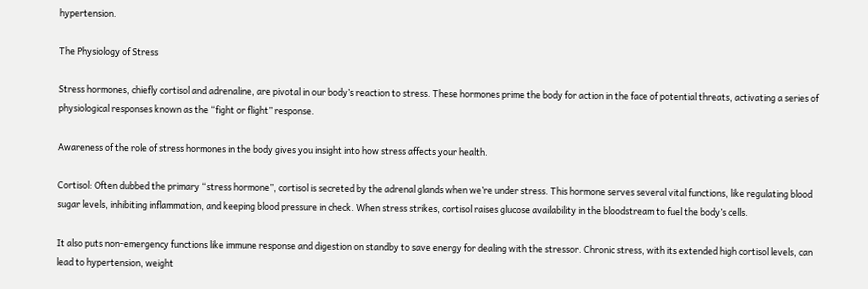hypertension.

The Physiology of Stress

Stress hormones, chiefly cortisol and adrenaline, are pivotal in our body’s reaction to stress. These hormones prime the body for action in the face of potential threats, activating a series of physiological responses known as the “fight or flight” response.

Awareness of the role of stress hormones in the body gives you insight into how stress affects your health.

Cortisol: Often dubbed the primary “stress hormone”, cortisol is secreted by the adrenal glands when we’re under stress. This hormone serves several vital functions, like regulating blood sugar levels, inhibiting inflammation, and keeping blood pressure in check. When stress strikes, cortisol raises glucose availability in the bloodstream to fuel the body’s cells.

It also puts non-emergency functions like immune response and digestion on standby to save energy for dealing with the stressor. Chronic stress, with its extended high cortisol levels, can lead to hypertension, weight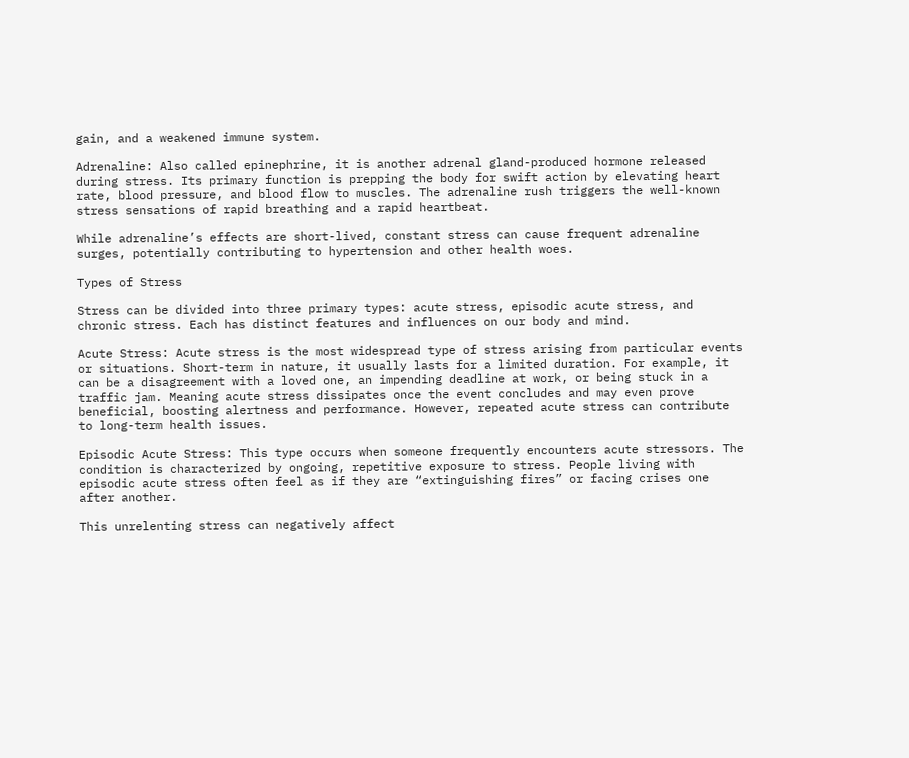gain, and a weakened immune system.

Adrenaline: Also called epinephrine, it is another adrenal gland-produced hormone released during stress. Its primary function is prepping the body for swift action by elevating heart rate, blood pressure, and blood flow to muscles. The adrenaline rush triggers the well-known stress sensations of rapid breathing and a rapid heartbeat.

While adrenaline’s effects are short-lived, constant stress can cause frequent adrenaline surges, potentially contributing to hypertension and other health woes.

Types of Stress

Stress can be divided into three primary types: acute stress, episodic acute stress, and chronic stress. Each has distinct features and influences on our body and mind.

Acute Stress: Acute stress is the most widespread type of stress arising from particular events or situations. Short-term in nature, it usually lasts for a limited duration. For example, it can be a disagreement with a loved one, an impending deadline at work, or being stuck in a traffic jam. Meaning acute stress dissipates once the event concludes and may even prove beneficial, boosting alertness and performance. However, repeated acute stress can contribute to long-term health issues.

Episodic Acute Stress: This type occurs when someone frequently encounters acute stressors. The condition is characterized by ongoing, repetitive exposure to stress. People living with episodic acute stress often feel as if they are “extinguishing fires” or facing crises one after another.

This unrelenting stress can negatively affect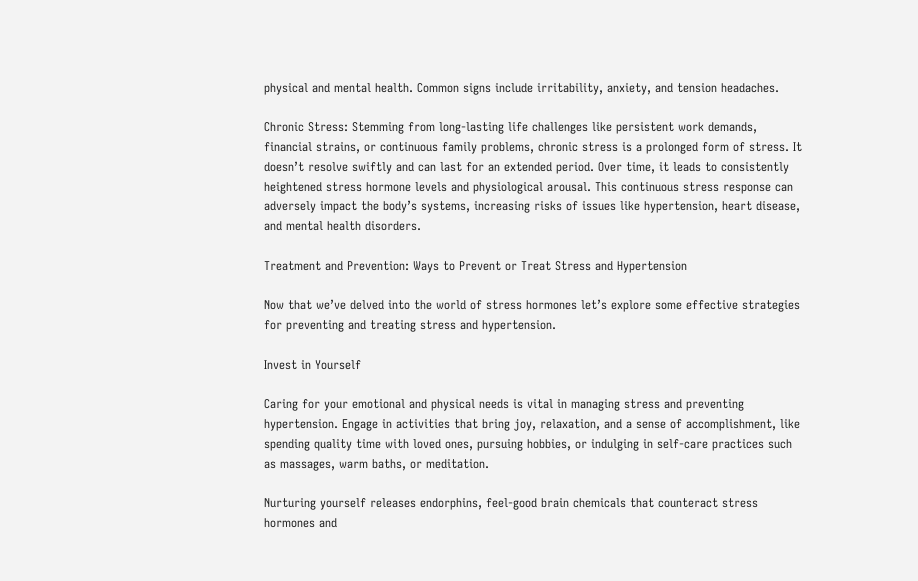physical and mental health. Common signs include irritability, anxiety, and tension headaches.

Chronic Stress: Stemming from long-lasting life challenges like persistent work demands, financial strains, or continuous family problems, chronic stress is a prolonged form of stress. It doesn’t resolve swiftly and can last for an extended period. Over time, it leads to consistently heightened stress hormone levels and physiological arousal. This continuous stress response can adversely impact the body’s systems, increasing risks of issues like hypertension, heart disease, and mental health disorders.

Treatment and Prevention: Ways to Prevent or Treat Stress and Hypertension

Now that we’ve delved into the world of stress hormones let’s explore some effective strategies for preventing and treating stress and hypertension.

Invest in Yourself

Caring for your emotional and physical needs is vital in managing stress and preventing hypertension. Engage in activities that bring joy, relaxation, and a sense of accomplishment, like spending quality time with loved ones, pursuing hobbies, or indulging in self-care practices such as massages, warm baths, or meditation.

Nurturing yourself releases endorphins, feel-good brain chemicals that counteract stress hormones and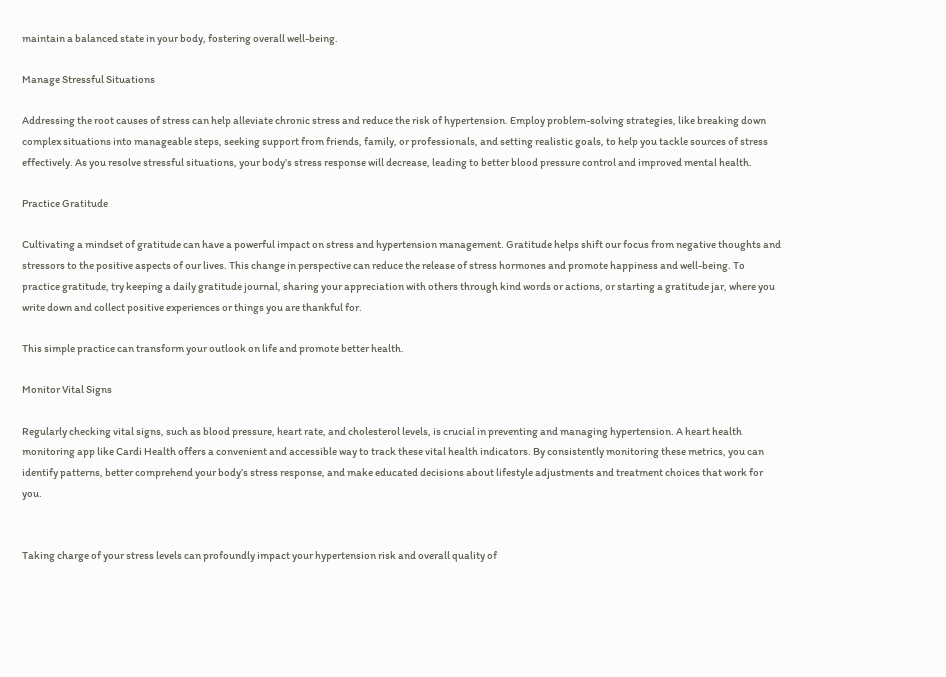maintain a balanced state in your body, fostering overall well-being.

Manage Stressful Situations

Addressing the root causes of stress can help alleviate chronic stress and reduce the risk of hypertension. Employ problem-solving strategies, like breaking down complex situations into manageable steps, seeking support from friends, family, or professionals, and setting realistic goals, to help you tackle sources of stress effectively. As you resolve stressful situations, your body’s stress response will decrease, leading to better blood pressure control and improved mental health.

Practice Gratitude

Cultivating a mindset of gratitude can have a powerful impact on stress and hypertension management. Gratitude helps shift our focus from negative thoughts and stressors to the positive aspects of our lives. This change in perspective can reduce the release of stress hormones and promote happiness and well-being. To practice gratitude, try keeping a daily gratitude journal, sharing your appreciation with others through kind words or actions, or starting a gratitude jar, where you write down and collect positive experiences or things you are thankful for.

This simple practice can transform your outlook on life and promote better health.

Monitor Vital Signs

Regularly checking vital signs, such as blood pressure, heart rate, and cholesterol levels, is crucial in preventing and managing hypertension. A heart health monitoring app like Cardi Health offers a convenient and accessible way to track these vital health indicators. By consistently monitoring these metrics, you can identify patterns, better comprehend your body’s stress response, and make educated decisions about lifestyle adjustments and treatment choices that work for you.


Taking charge of your stress levels can profoundly impact your hypertension risk and overall quality of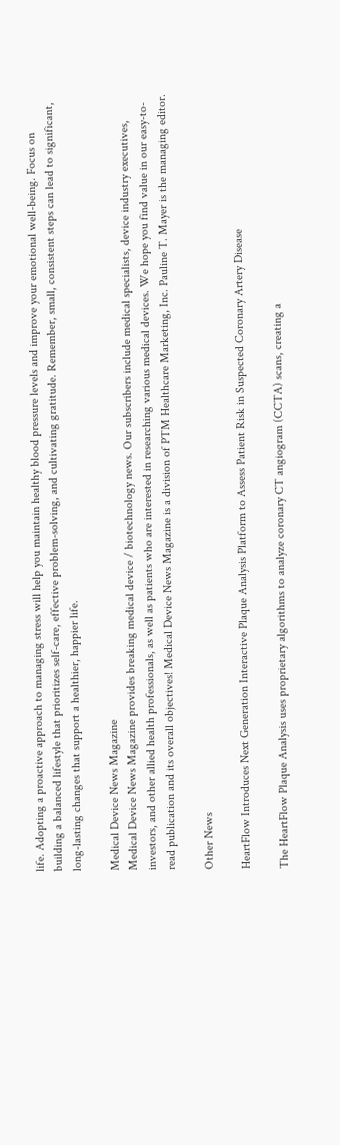life. Adopting a proactive approach to managing stress will help you maintain healthy blood pressure levels and improve your emotional well-being. Focus on building a balanced lifestyle that prioritizes self-care, effective problem-solving, and cultivating gratitude. Remember, small, consistent steps can lead to significant, long-lasting changes that support a healthier, happier life.

Medical Device News Magazine
Medical Device News Magazine provides breaking medical device / biotechnology news. Our subscribers include medical specialists, device industry executives, investors, and other allied health professionals, as well as patients who are interested in researching various medical devices. We hope you find value in our easy-to-read publication and its overall objectives! Medical Device News Magazine is a division of PTM Healthcare Marketing, Inc. Pauline T. Mayer is the managing editor.

Other News

HeartFlow Introduces Next Generation Interactive Plaque Analysis Platform to Assess Patient Risk in Suspected Coronary Artery Disease

The HeartFlow Plaque Analysis uses proprietary algorithms to analyze coronary CT angiogram (CCTA) scans, creating a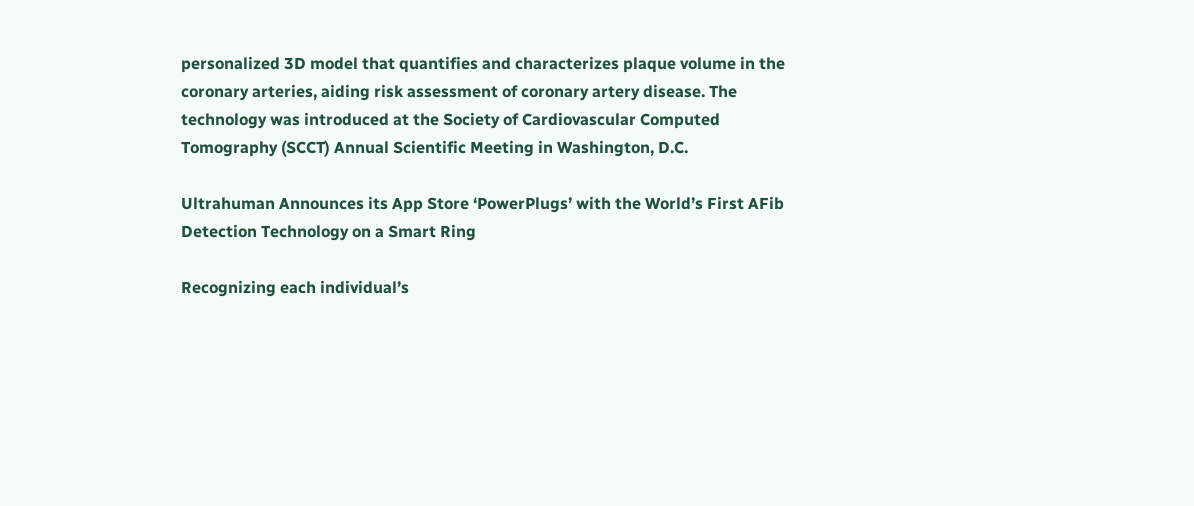personalized 3D model that quantifies and characterizes plaque volume in the coronary arteries, aiding risk assessment of coronary artery disease. The technology was introduced at the Society of Cardiovascular Computed Tomography (SCCT) Annual Scientific Meeting in Washington, D.C.

Ultrahuman Announces its App Store ‘PowerPlugs’ with the World’s First AFib Detection Technology on a Smart Ring

Recognizing each individual’s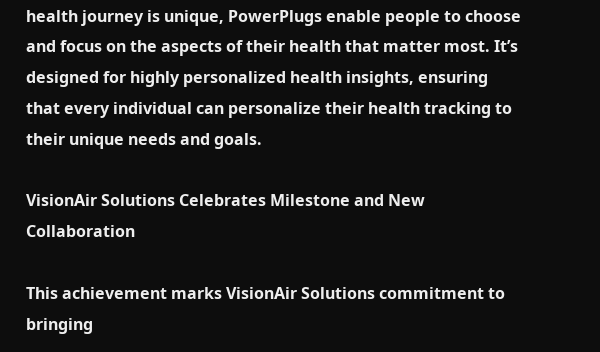health journey is unique, PowerPlugs enable people to choose and focus on the aspects of their health that matter most. It’s designed for highly personalized health insights, ensuring that every individual can personalize their health tracking to their unique needs and goals.

VisionAir Solutions Celebrates Milestone and New Collaboration

This achievement marks VisionAir Solutions commitment to bringing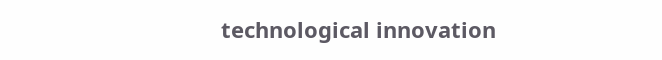technological innovation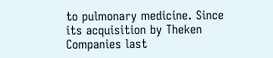to pulmonary medicine. Since its acquisition by Theken Companies last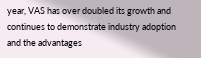year, VAS has over doubled its growth and continues to demonstrate industry adoption and the advantages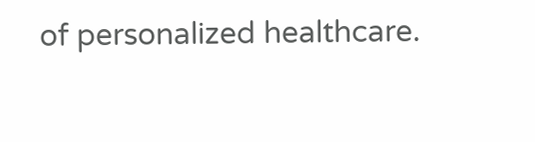of personalized healthcare.